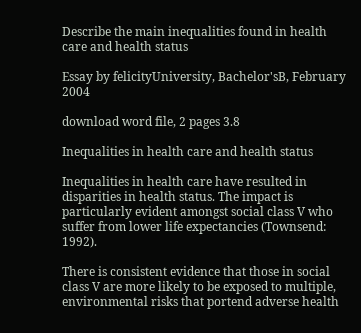Describe the main inequalities found in health care and health status

Essay by felicityUniversity, Bachelor'sB, February 2004

download word file, 2 pages 3.8

Inequalities in health care and health status

Inequalities in health care have resulted in disparities in health status. The impact is particularly evident amongst social class V who suffer from lower life expectancies (Townsend: 1992).

There is consistent evidence that those in social class V are more likely to be exposed to multiple, environmental risks that portend adverse health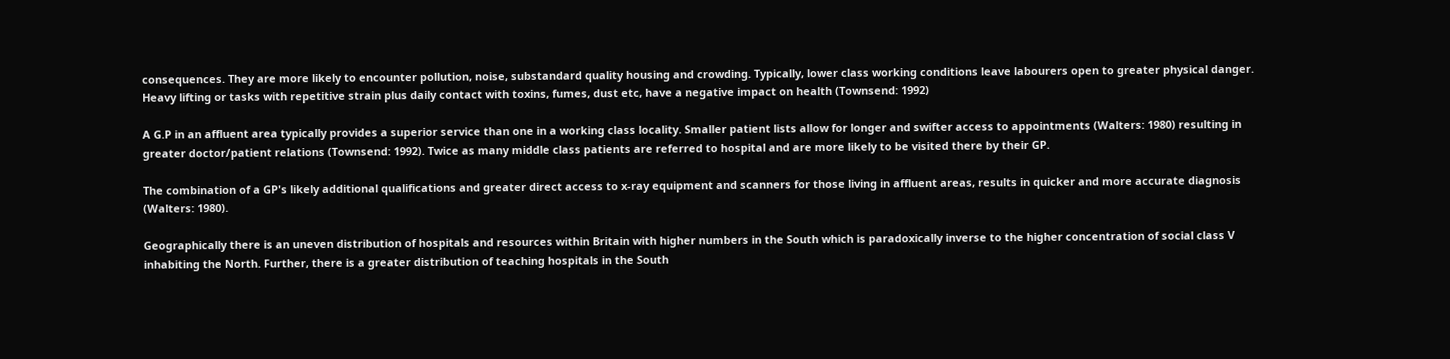consequences. They are more likely to encounter pollution, noise, substandard quality housing and crowding. Typically, lower class working conditions leave labourers open to greater physical danger. Heavy lifting or tasks with repetitive strain plus daily contact with toxins, fumes, dust etc, have a negative impact on health (Townsend: 1992)

A G.P in an affluent area typically provides a superior service than one in a working class locality. Smaller patient lists allow for longer and swifter access to appointments (Walters: 1980) resulting in greater doctor/patient relations (Townsend: 1992). Twice as many middle class patients are referred to hospital and are more likely to be visited there by their GP.

The combination of a GP's likely additional qualifications and greater direct access to x-ray equipment and scanners for those living in affluent areas, results in quicker and more accurate diagnosis (Walters: 1980).

Geographically there is an uneven distribution of hospitals and resources within Britain with higher numbers in the South which is paradoxically inverse to the higher concentration of social class V inhabiting the North. Further, there is a greater distribution of teaching hospitals in the South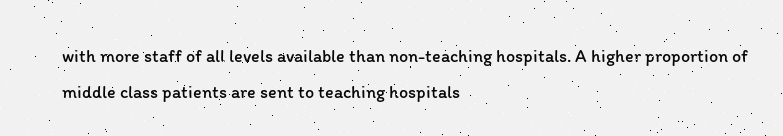with more staff of all levels available than non-teaching hospitals. A higher proportion of middle class patients are sent to teaching hospitals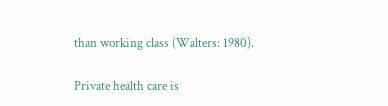than working class (Walters: 1980).

Private health care is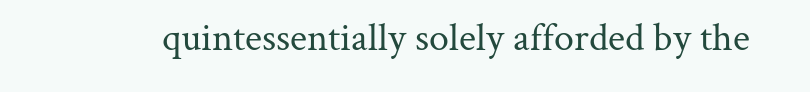quintessentially solely afforded by the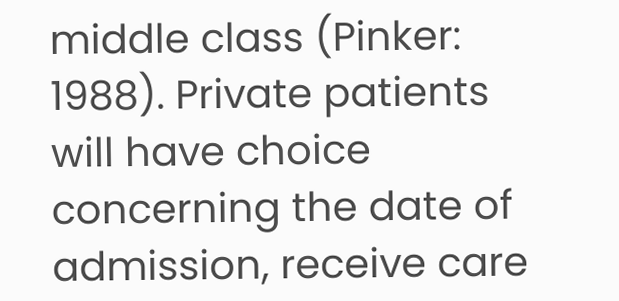middle class (Pinker: 1988). Private patients will have choice concerning the date of admission, receive care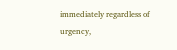immediately regardless of urgency,